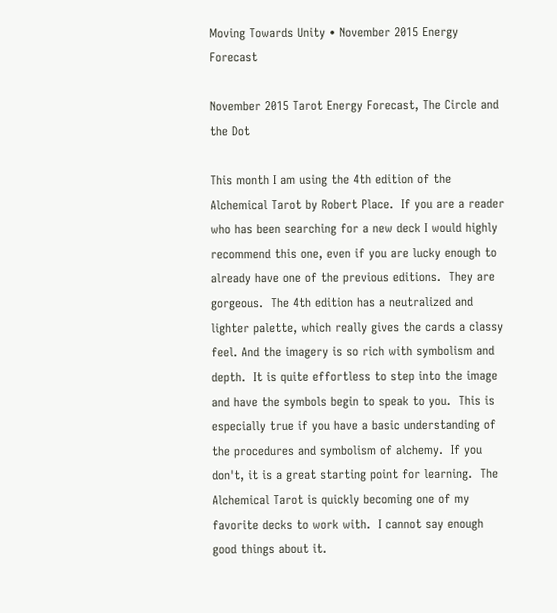Moving Towards Unity • November 2015 Energy Forecast

November 2015 Tarot Energy Forecast, The Circle and the Dot

This month I am using the 4th edition of the Alchemical Tarot by Robert Place.  If you are a reader who has been searching for a new deck I would highly recommend this one, even if you are lucky enough to already have one of the previous editions.  They are gorgeous.  The 4th edition has a neutralized and lighter palette, which really gives the cards a classy feel. And the imagery is so rich with symbolism and depth.  It is quite effortless to step into the image and have the symbols begin to speak to you.  This is especially true if you have a basic understanding of the procedures and symbolism of alchemy.  If you don't, it is a great starting point for learning.  The Alchemical Tarot is quickly becoming one of my favorite decks to work with.  I cannot say enough good things about it.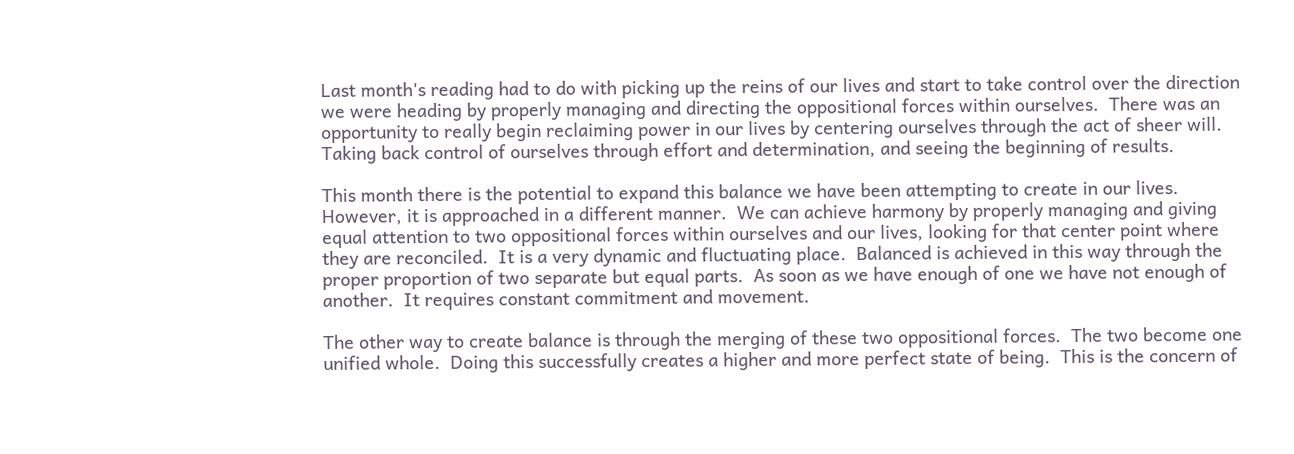Last month's reading had to do with picking up the reins of our lives and start to take control over the direction we were heading by properly managing and directing the oppositional forces within ourselves.  There was an opportunity to really begin reclaiming power in our lives by centering ourselves through the act of sheer will.  Taking back control of ourselves through effort and determination, and seeing the beginning of results.

This month there is the potential to expand this balance we have been attempting to create in our lives.  However, it is approached in a different manner.  We can achieve harmony by properly managing and giving equal attention to two oppositional forces within ourselves and our lives, looking for that center point where they are reconciled.  It is a very dynamic and fluctuating place.  Balanced is achieved in this way through the proper proportion of two separate but equal parts.  As soon as we have enough of one we have not enough of another.  It requires constant commitment and movement.

The other way to create balance is through the merging of these two oppositional forces.  The two become one unified whole.  Doing this successfully creates a higher and more perfect state of being.  This is the concern of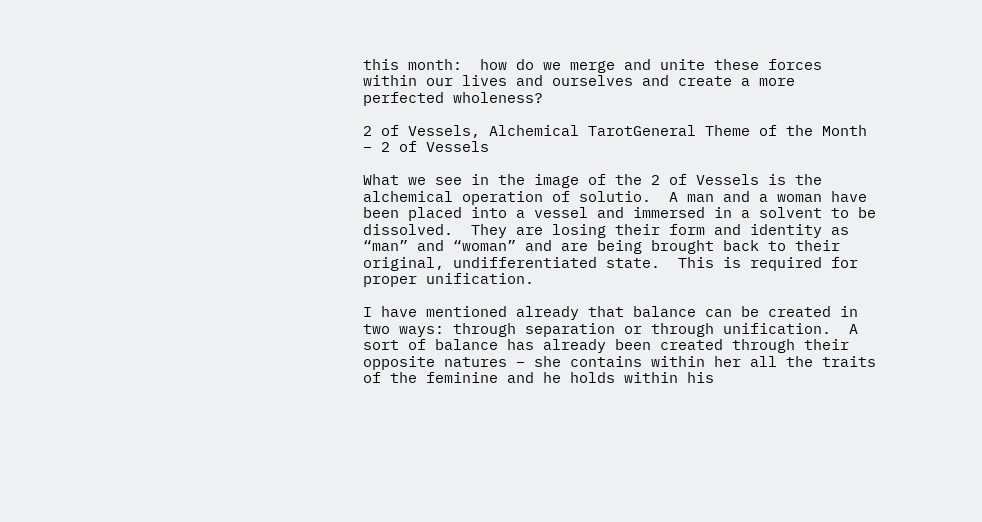this month:  how do we merge and unite these forces within our lives and ourselves and create a more perfected wholeness?

2 of Vessels, Alchemical TarotGeneral Theme of the Month – 2 of Vessels

What we see in the image of the 2 of Vessels is the alchemical operation of solutio.  A man and a woman have been placed into a vessel and immersed in a solvent to be dissolved.  They are losing their form and identity as “man” and “woman” and are being brought back to their original, undifferentiated state.  This is required for proper unification.

I have mentioned already that balance can be created in two ways: through separation or through unification.  A sort of balance has already been created through their opposite natures – she contains within her all the traits of the feminine and he holds within his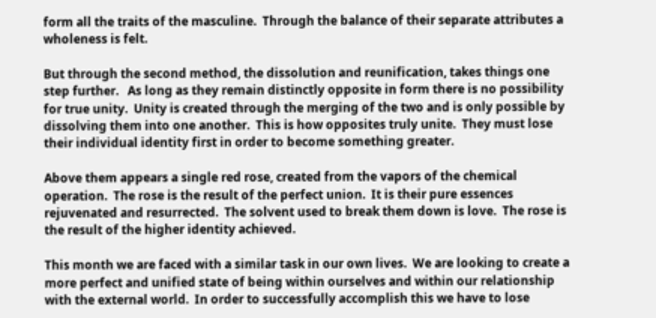form all the traits of the masculine.  Through the balance of their separate attributes a wholeness is felt.

But through the second method, the dissolution and reunification, takes things one step further.   As long as they remain distinctly opposite in form there is no possibility for true unity.  Unity is created through the merging of the two and is only possible by dissolving them into one another.  This is how opposites truly unite.  They must lose their individual identity first in order to become something greater.

Above them appears a single red rose, created from the vapors of the chemical operation.  The rose is the result of the perfect union.  It is their pure essences rejuvenated and resurrected.  The solvent used to break them down is love.  The rose is the result of the higher identity achieved.

This month we are faced with a similar task in our own lives.  We are looking to create a more perfect and unified state of being within ourselves and within our relationship with the external world.  In order to successfully accomplish this we have to lose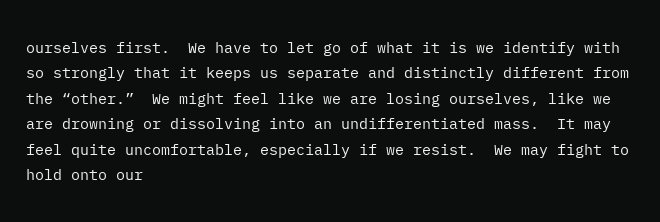ourselves first.  We have to let go of what it is we identify with so strongly that it keeps us separate and distinctly different from the “other.”  We might feel like we are losing ourselves, like we are drowning or dissolving into an undifferentiated mass.  It may feel quite uncomfortable, especially if we resist.  We may fight to hold onto our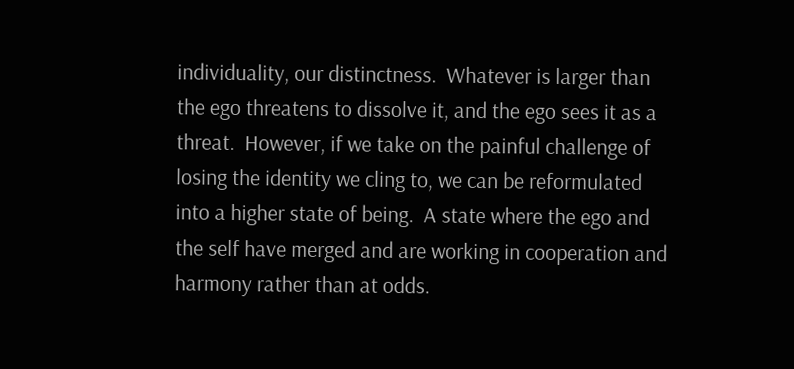individuality, our distinctness.  Whatever is larger than the ego threatens to dissolve it, and the ego sees it as a threat.  However, if we take on the painful challenge of losing the identity we cling to, we can be reformulated into a higher state of being.  A state where the ego and the self have merged and are working in cooperation and harmony rather than at odds.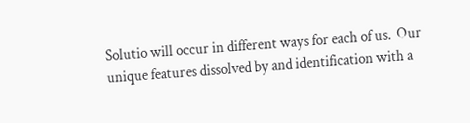Solutio will occur in different ways for each of us.  Our unique features dissolved by and identification with a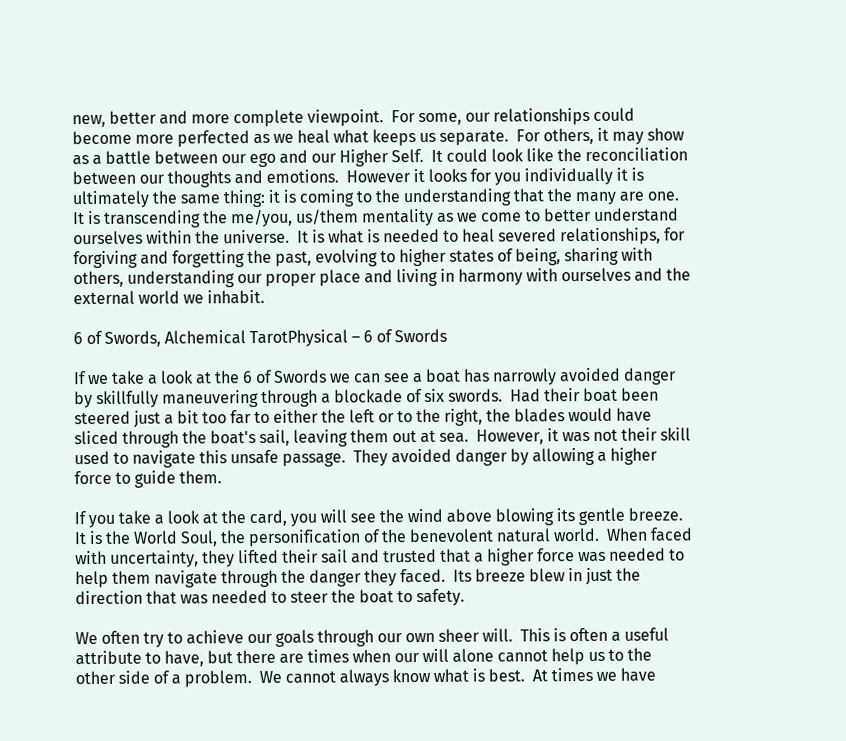new, better and more complete viewpoint.  For some, our relationships could become more perfected as we heal what keeps us separate.  For others, it may show as a battle between our ego and our Higher Self.  It could look like the reconciliation between our thoughts and emotions.  However it looks for you individually it is ultimately the same thing: it is coming to the understanding that the many are one.  It is transcending the me/you, us/them mentality as we come to better understand ourselves within the universe.  It is what is needed to heal severed relationships, for forgiving and forgetting the past, evolving to higher states of being, sharing with others, understanding our proper place and living in harmony with ourselves and the external world we inhabit.

6 of Swords, Alchemical TarotPhysical – 6 of Swords

If we take a look at the 6 of Swords we can see a boat has narrowly avoided danger by skillfully maneuvering through a blockade of six swords.  Had their boat been steered just a bit too far to either the left or to the right, the blades would have sliced through the boat's sail, leaving them out at sea.  However, it was not their skill used to navigate this unsafe passage.  They avoided danger by allowing a higher force to guide them.

If you take a look at the card, you will see the wind above blowing its gentle breeze.  It is the World Soul, the personification of the benevolent natural world.  When faced with uncertainty, they lifted their sail and trusted that a higher force was needed to help them navigate through the danger they faced.  Its breeze blew in just the direction that was needed to steer the boat to safety.

We often try to achieve our goals through our own sheer will.  This is often a useful attribute to have, but there are times when our will alone cannot help us to the other side of a problem.  We cannot always know what is best.  At times we have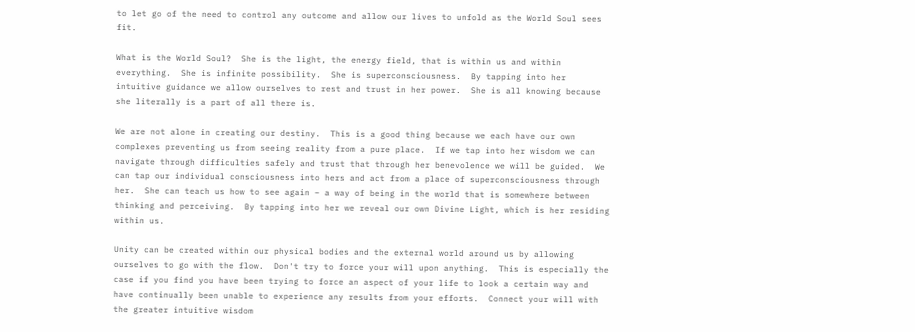to let go of the need to control any outcome and allow our lives to unfold as the World Soul sees fit.

What is the World Soul?  She is the light, the energy field, that is within us and within everything.  She is infinite possibility.  She is superconsciousness.  By tapping into her intuitive guidance we allow ourselves to rest and trust in her power.  She is all knowing because she literally is a part of all there is.

We are not alone in creating our destiny.  This is a good thing because we each have our own complexes preventing us from seeing reality from a pure place.  If we tap into her wisdom we can navigate through difficulties safely and trust that through her benevolence we will be guided.  We can tap our individual consciousness into hers and act from a place of superconsciousness through her.  She can teach us how to see again – a way of being in the world that is somewhere between thinking and perceiving.  By tapping into her we reveal our own Divine Light, which is her residing within us.

Unity can be created within our physical bodies and the external world around us by allowing ourselves to go with the flow.  Don't try to force your will upon anything.  This is especially the case if you find you have been trying to force an aspect of your life to look a certain way and have continually been unable to experience any results from your efforts.  Connect your will with the greater intuitive wisdom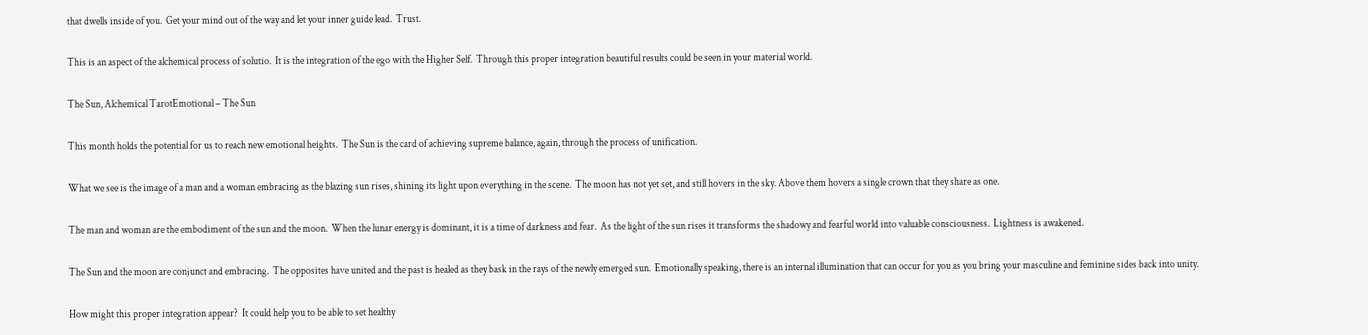that dwells inside of you.  Get your mind out of the way and let your inner guide lead.  Trust.

This is an aspect of the alchemical process of solutio.  It is the integration of the ego with the Higher Self.  Through this proper integration beautiful results could be seen in your material world.

The Sun, Alchemical TarotEmotional – The Sun

This month holds the potential for us to reach new emotional heights.  The Sun is the card of achieving supreme balance, again, through the process of unification.

What we see is the image of a man and a woman embracing as the blazing sun rises, shining its light upon everything in the scene.  The moon has not yet set, and still hovers in the sky. Above them hovers a single crown that they share as one.

The man and woman are the embodiment of the sun and the moon.  When the lunar energy is dominant, it is a time of darkness and fear.  As the light of the sun rises it transforms the shadowy and fearful world into valuable consciousness.  Lightness is awakened.

The Sun and the moon are conjunct and embracing.  The opposites have united and the past is healed as they bask in the rays of the newly emerged sun.  Emotionally speaking, there is an internal illumination that can occur for you as you bring your masculine and feminine sides back into unity.

How might this proper integration appear?  It could help you to be able to set healthy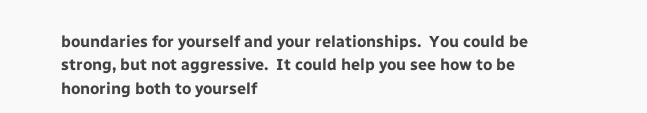boundaries for yourself and your relationships.  You could be strong, but not aggressive.  It could help you see how to be honoring both to yourself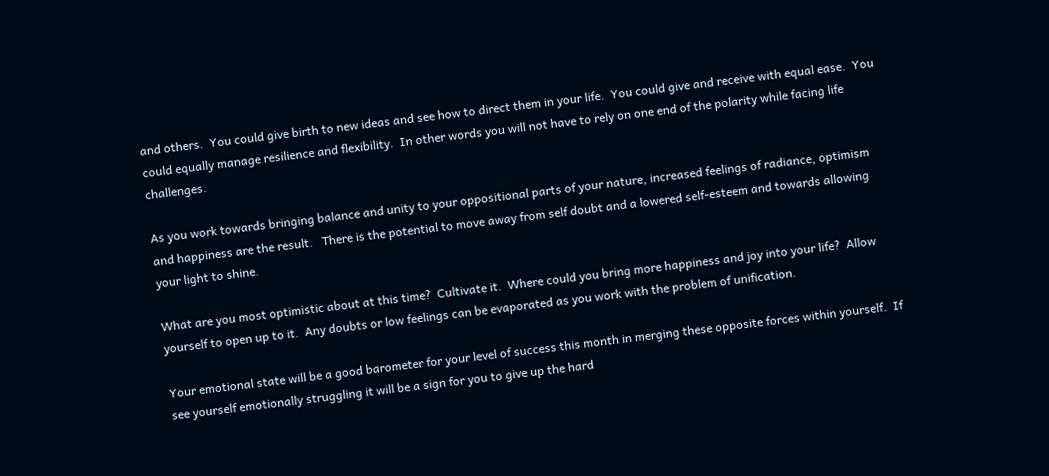and others.  You could give birth to new ideas and see how to direct them in your life.  You could give and receive with equal ease.  You could equally manage resilience and flexibility.  In other words you will not have to rely on one end of the polarity while facing life challenges.

As you work towards bringing balance and unity to your oppositional parts of your nature, increased feelings of radiance, optimism and happiness are the result.   There is the potential to move away from self doubt and a lowered self-esteem and towards allowing your light to shine.

What are you most optimistic about at this time?  Cultivate it.  Where could you bring more happiness and joy into your life?  Allow yourself to open up to it.  Any doubts or low feelings can be evaporated as you work with the problem of unification.

Your emotional state will be a good barometer for your level of success this month in merging these opposite forces within yourself.  If see yourself emotionally struggling it will be a sign for you to give up the hard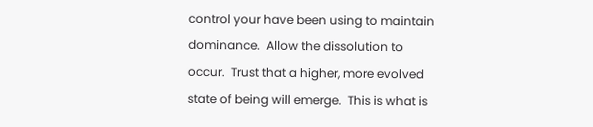control your have been using to maintain dominance.  Allow the dissolution to occur.  Trust that a higher, more evolved state of being will emerge.  This is what is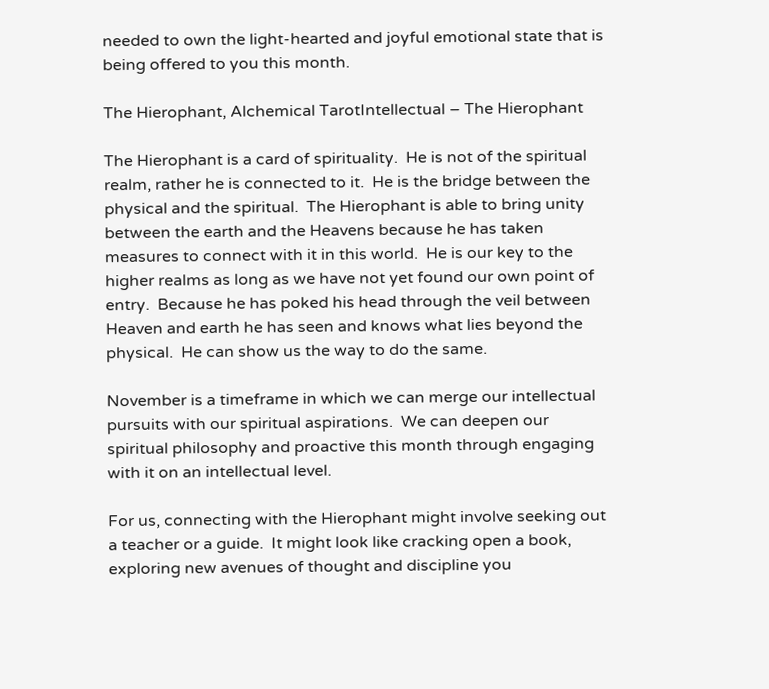needed to own the light-hearted and joyful emotional state that is being offered to you this month.

The Hierophant, Alchemical TarotIntellectual – The Hierophant

The Hierophant is a card of spirituality.  He is not of the spiritual realm, rather he is connected to it.  He is the bridge between the physical and the spiritual.  The Hierophant is able to bring unity between the earth and the Heavens because he has taken measures to connect with it in this world.  He is our key to the higher realms as long as we have not yet found our own point of entry.  Because he has poked his head through the veil between Heaven and earth he has seen and knows what lies beyond the physical.  He can show us the way to do the same.

November is a timeframe in which we can merge our intellectual pursuits with our spiritual aspirations.  We can deepen our spiritual philosophy and proactive this month through engaging with it on an intellectual level.

For us, connecting with the Hierophant might involve seeking out a teacher or a guide.  It might look like cracking open a book, exploring new avenues of thought and discipline you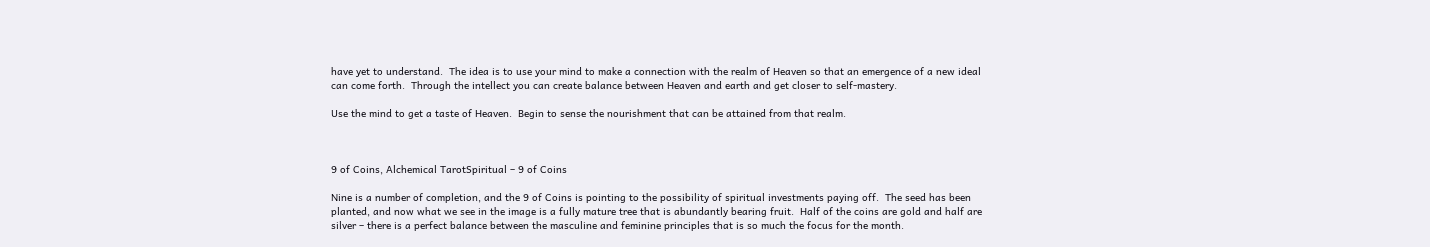have yet to understand.  The idea is to use your mind to make a connection with the realm of Heaven so that an emergence of a new ideal can come forth.  Through the intellect you can create balance between Heaven and earth and get closer to self-mastery.

Use the mind to get a taste of Heaven.  Begin to sense the nourishment that can be attained from that realm.



9 of Coins, Alchemical TarotSpiritual – 9 of Coins

Nine is a number of completion, and the 9 of Coins is pointing to the possibility of spiritual investments paying off.  The seed has been planted, and now what we see in the image is a fully mature tree that is abundantly bearing fruit.  Half of the coins are gold and half are silver – there is a perfect balance between the masculine and feminine principles that is so much the focus for the month.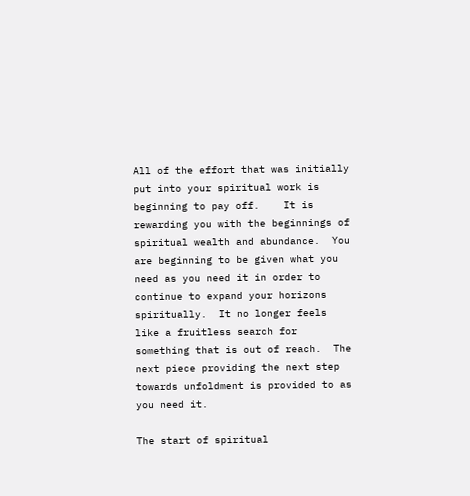All of the effort that was initially put into your spiritual work is beginning to pay off.    It is rewarding you with the beginnings of spiritual wealth and abundance.  You are beginning to be given what you need as you need it in order to continue to expand your horizons spiritually.  It no longer feels like a fruitless search for something that is out of reach.  The next piece providing the next step towards unfoldment is provided to as you need it.

The start of spiritual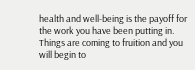health and well-being is the payoff for the work you have been putting in.  Things are coming to fruition and you will begin to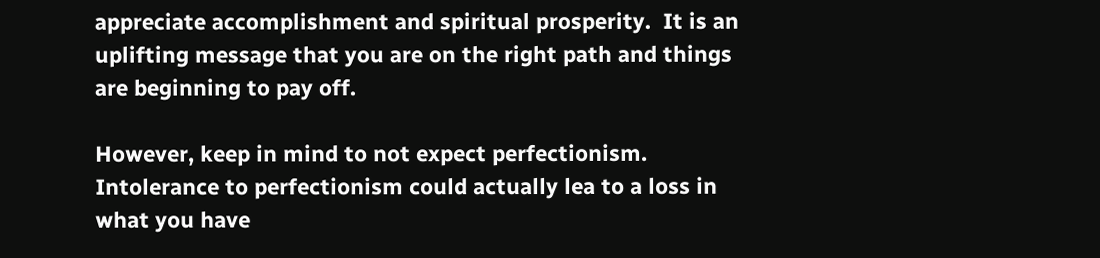appreciate accomplishment and spiritual prosperity.  It is an uplifting message that you are on the right path and things are beginning to pay off.

However, keep in mind to not expect perfectionism.    Intolerance to perfectionism could actually lea to a loss in what you have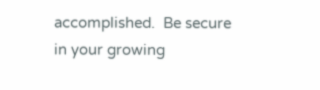accomplished.  Be secure in your growing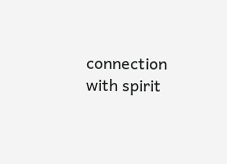connection with spirit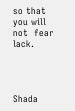so that you will not  fear lack.




Shada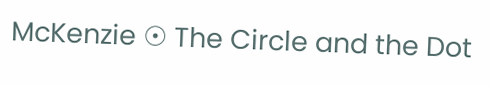McKenzie ☉ The Circle and the Dot